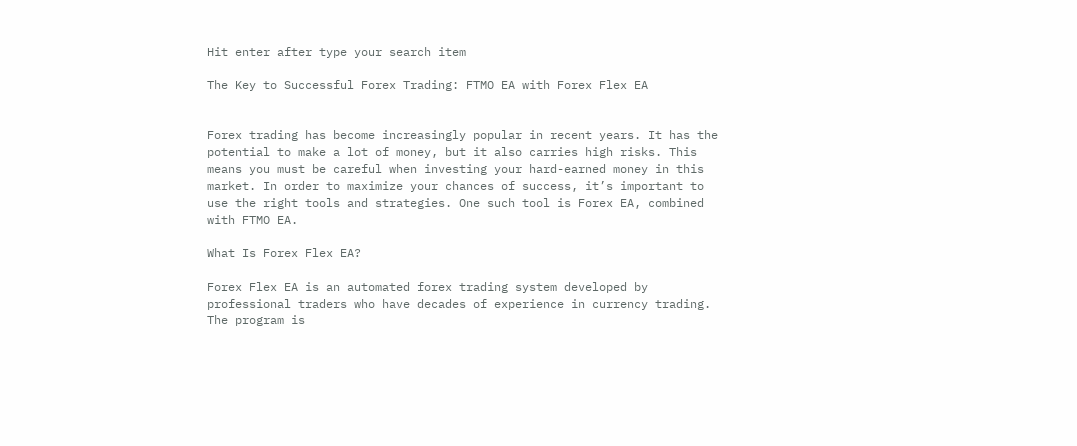Hit enter after type your search item

The Key to Successful Forex Trading: FTMO EA with Forex Flex EA


Forex trading has become increasingly popular in recent years. It has the potential to make a lot of money, but it also carries high risks. This means you must be careful when investing your hard-earned money in this market. In order to maximize your chances of success, it’s important to use the right tools and strategies. One such tool is Forex EA, combined with FTMO EA.

What Is Forex Flex EA?

Forex Flex EA is an automated forex trading system developed by professional traders who have decades of experience in currency trading. The program is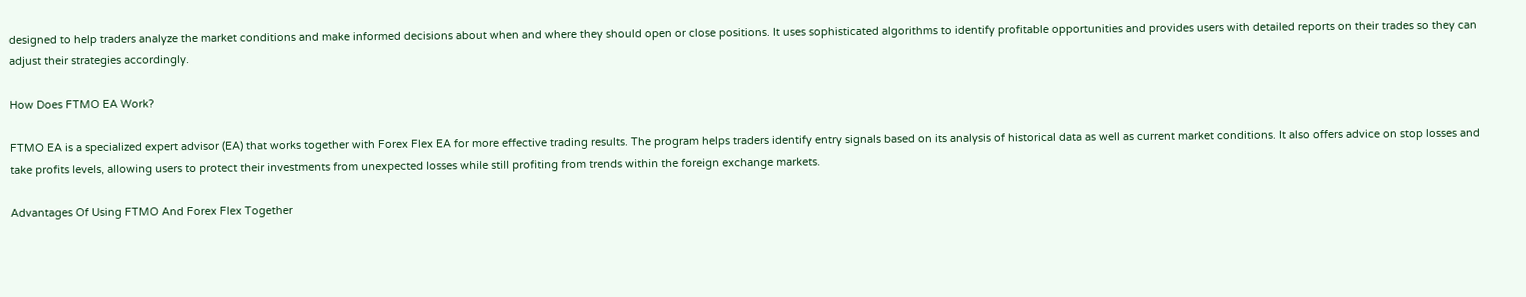designed to help traders analyze the market conditions and make informed decisions about when and where they should open or close positions. It uses sophisticated algorithms to identify profitable opportunities and provides users with detailed reports on their trades so they can adjust their strategies accordingly.

How Does FTMO EA Work?

FTMO EA is a specialized expert advisor (EA) that works together with Forex Flex EA for more effective trading results. The program helps traders identify entry signals based on its analysis of historical data as well as current market conditions. It also offers advice on stop losses and take profits levels, allowing users to protect their investments from unexpected losses while still profiting from trends within the foreign exchange markets.

Advantages Of Using FTMO And Forex Flex Together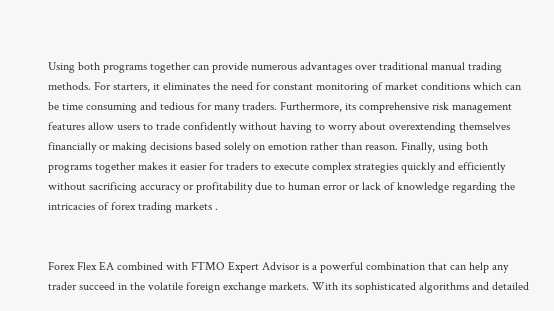Using both programs together can provide numerous advantages over traditional manual trading methods. For starters, it eliminates the need for constant monitoring of market conditions which can be time consuming and tedious for many traders. Furthermore, its comprehensive risk management features allow users to trade confidently without having to worry about overextending themselves financially or making decisions based solely on emotion rather than reason. Finally, using both programs together makes it easier for traders to execute complex strategies quickly and efficiently without sacrificing accuracy or profitability due to human error or lack of knowledge regarding the intricacies of forex trading markets .


Forex Flex EA combined with FTMO Expert Advisor is a powerful combination that can help any trader succeed in the volatile foreign exchange markets. With its sophisticated algorithms and detailed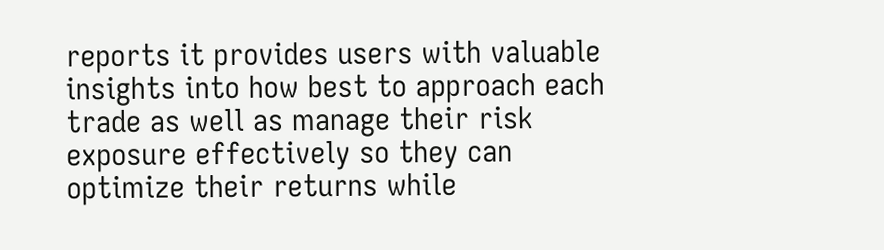reports it provides users with valuable insights into how best to approach each trade as well as manage their risk exposure effectively so they can optimize their returns while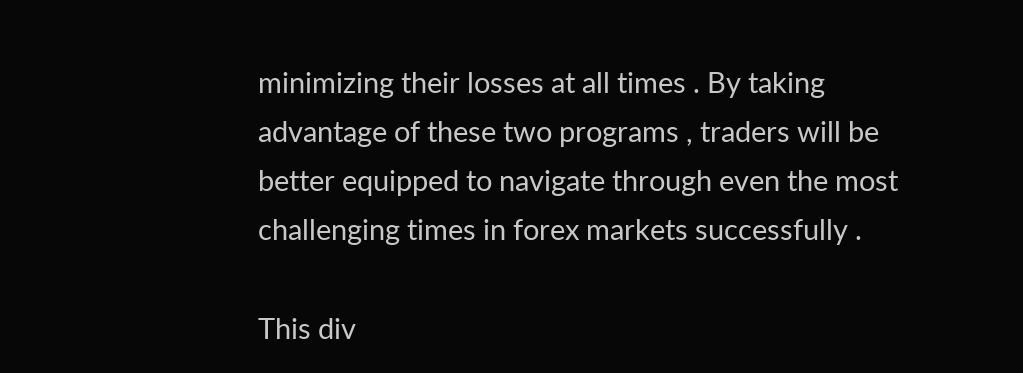minimizing their losses at all times . By taking advantage of these two programs , traders will be better equipped to navigate through even the most challenging times in forex markets successfully .

This div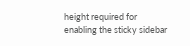height required for enabling the sticky sidebar